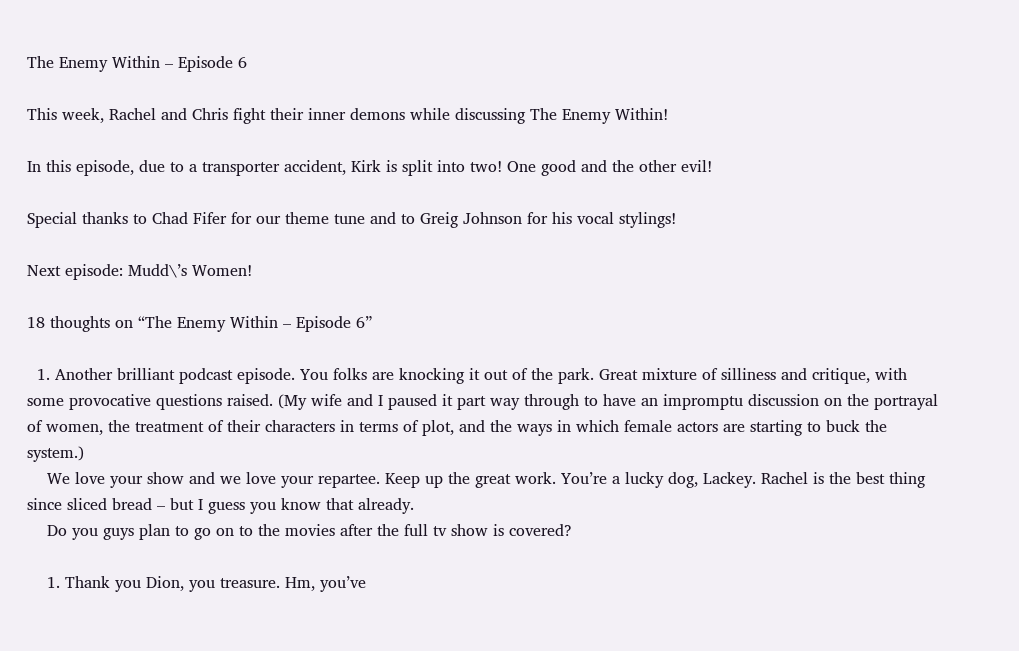The Enemy Within – Episode 6

This week, Rachel and Chris fight their inner demons while discussing The Enemy Within!

In this episode, due to a transporter accident, Kirk is split into two! One good and the other evil!

Special thanks to Chad Fifer for our theme tune and to Greig Johnson for his vocal stylings!

Next episode: Mudd\’s Women!

18 thoughts on “The Enemy Within – Episode 6”

  1. Another brilliant podcast episode. You folks are knocking it out of the park. Great mixture of silliness and critique, with some provocative questions raised. (My wife and I paused it part way through to have an impromptu discussion on the portrayal of women, the treatment of their characters in terms of plot, and the ways in which female actors are starting to buck the system.)
    We love your show and we love your repartee. Keep up the great work. You’re a lucky dog, Lackey. Rachel is the best thing since sliced bread – but I guess you know that already.
    Do you guys plan to go on to the movies after the full tv show is covered?

    1. Thank you Dion, you treasure. Hm, you’ve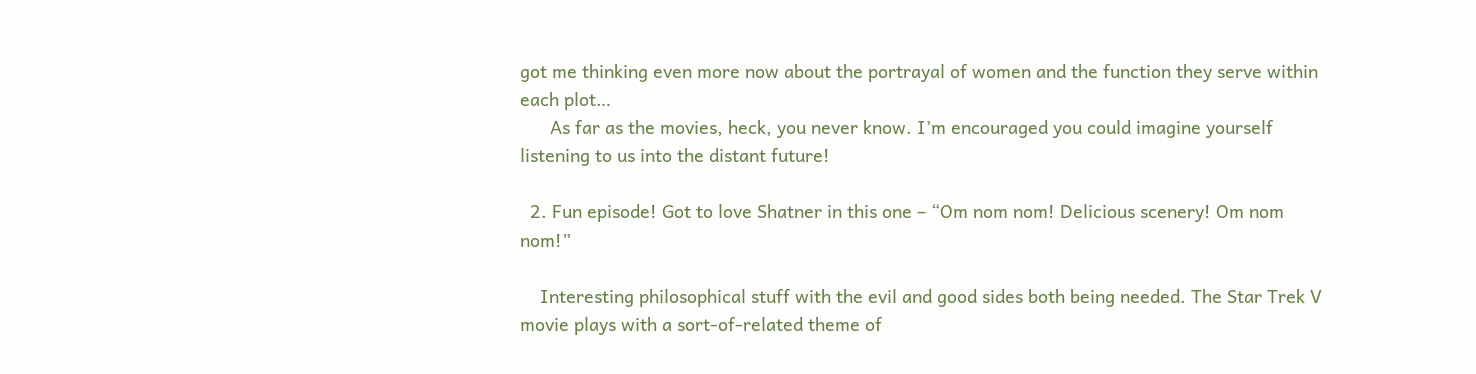got me thinking even more now about the portrayal of women and the function they serve within each plot…
      As far as the movies, heck, you never know. I’m encouraged you could imagine yourself listening to us into the distant future!

  2. Fun episode! Got to love Shatner in this one – “Om nom nom! Delicious scenery! Om nom nom!”

    Interesting philosophical stuff with the evil and good sides both being needed. The Star Trek V movie plays with a sort-of-related theme of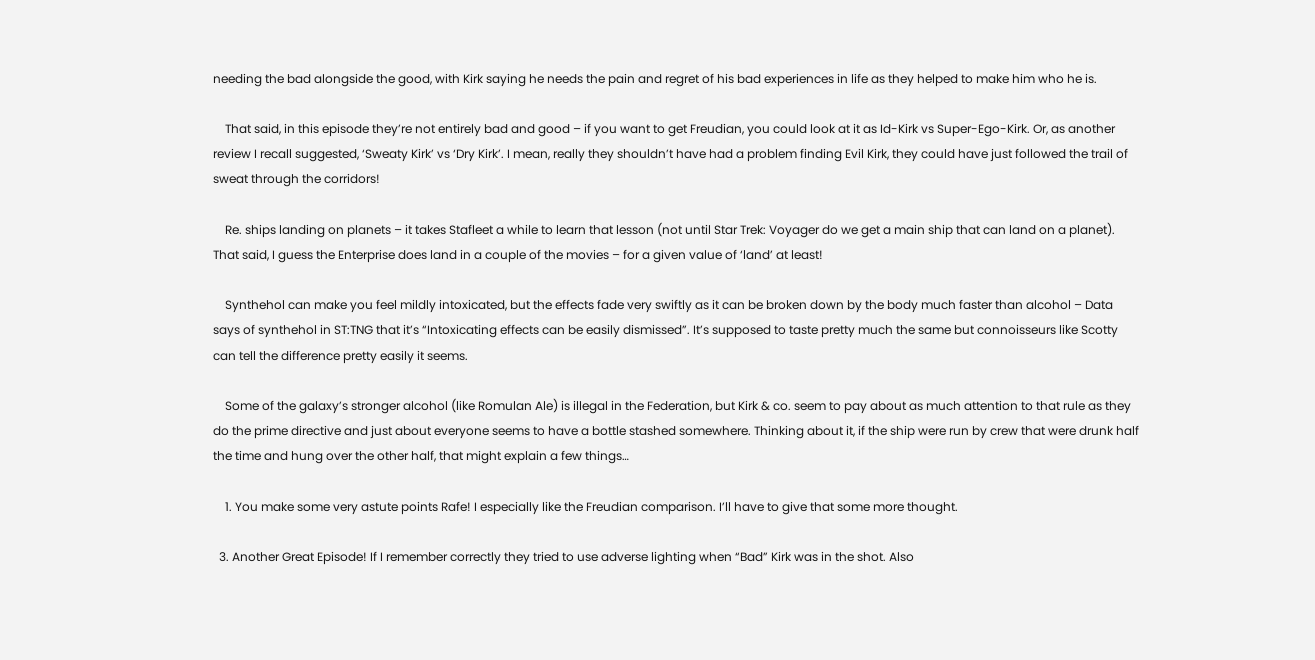needing the bad alongside the good, with Kirk saying he needs the pain and regret of his bad experiences in life as they helped to make him who he is.

    That said, in this episode they’re not entirely bad and good – if you want to get Freudian, you could look at it as Id-Kirk vs Super-Ego-Kirk. Or, as another review I recall suggested, ‘Sweaty Kirk’ vs ‘Dry Kirk’. I mean, really they shouldn’t have had a problem finding Evil Kirk, they could have just followed the trail of sweat through the corridors!

    Re. ships landing on planets – it takes Stafleet a while to learn that lesson (not until Star Trek: Voyager do we get a main ship that can land on a planet). That said, I guess the Enterprise does land in a couple of the movies – for a given value of ‘land’ at least!

    Synthehol can make you feel mildly intoxicated, but the effects fade very swiftly as it can be broken down by the body much faster than alcohol – Data says of synthehol in ST:TNG that it’s “Intoxicating effects can be easily dismissed”. It’s supposed to taste pretty much the same but connoisseurs like Scotty can tell the difference pretty easily it seems.

    Some of the galaxy’s stronger alcohol (like Romulan Ale) is illegal in the Federation, but Kirk & co. seem to pay about as much attention to that rule as they do the prime directive and just about everyone seems to have a bottle stashed somewhere. Thinking about it, if the ship were run by crew that were drunk half the time and hung over the other half, that might explain a few things…

    1. You make some very astute points Rafe! I especially like the Freudian comparison. I’ll have to give that some more thought.

  3. Another Great Episode! If I remember correctly they tried to use adverse lighting when “Bad” Kirk was in the shot. Also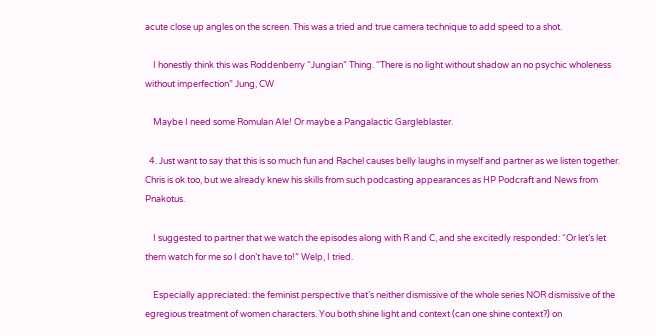acute close up angles on the screen. This was a tried and true camera technique to add speed to a shot.

    I honestly think this was Roddenberry “Jungian” Thing. “There is no light without shadow an no psychic wholeness without imperfection” Jung, CW

    Maybe I need some Romulan Ale! Or maybe a Pangalactic Gargleblaster.

  4. Just want to say that this is so much fun and Rachel causes belly laughs in myself and partner as we listen together. Chris is ok too, but we already knew his skills from such podcasting appearances as HP Podcraft and News from Pnakotus.

    I suggested to partner that we watch the episodes along with R and C, and she excitedly responded: “Or let’s let them watch for me so I don’t have to!” Welp, I tried.

    Especially appreciated: the feminist perspective that’s neither dismissive of the whole series NOR dismissive of the egregious treatment of women characters. You both shine light and context (can one shine context?) on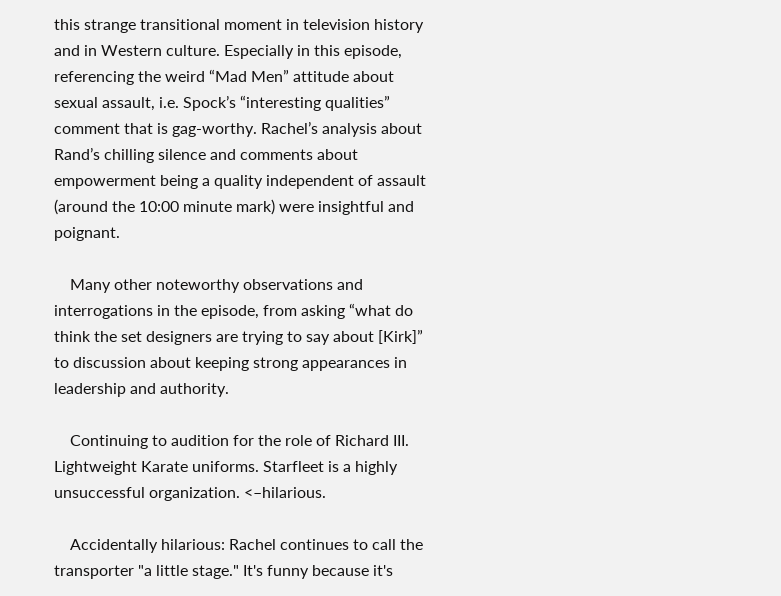this strange transitional moment in television history and in Western culture. Especially in this episode, referencing the weird “Mad Men” attitude about sexual assault, i.e. Spock’s “interesting qualities” comment that is gag-worthy. Rachel’s analysis about Rand’s chilling silence and comments about empowerment being a quality independent of assault (around the 10:00 minute mark) were insightful and poignant.

    Many other noteworthy observations and interrogations in the episode, from asking “what do think the set designers are trying to say about [Kirk]” to discussion about keeping strong appearances in leadership and authority.

    Continuing to audition for the role of Richard III. Lightweight Karate uniforms. Starfleet is a highly unsuccessful organization. <–hilarious.

    Accidentally hilarious: Rachel continues to call the transporter "a little stage." It's funny because it's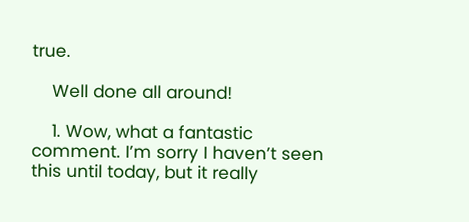true.

    Well done all around!

    1. Wow, what a fantastic comment. I’m sorry I haven’t seen this until today, but it really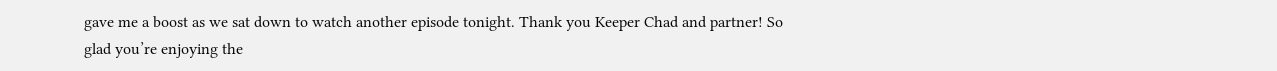gave me a boost as we sat down to watch another episode tonight. Thank you Keeper Chad and partner! So glad you’re enjoying the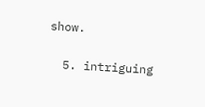show.

  5. intriguing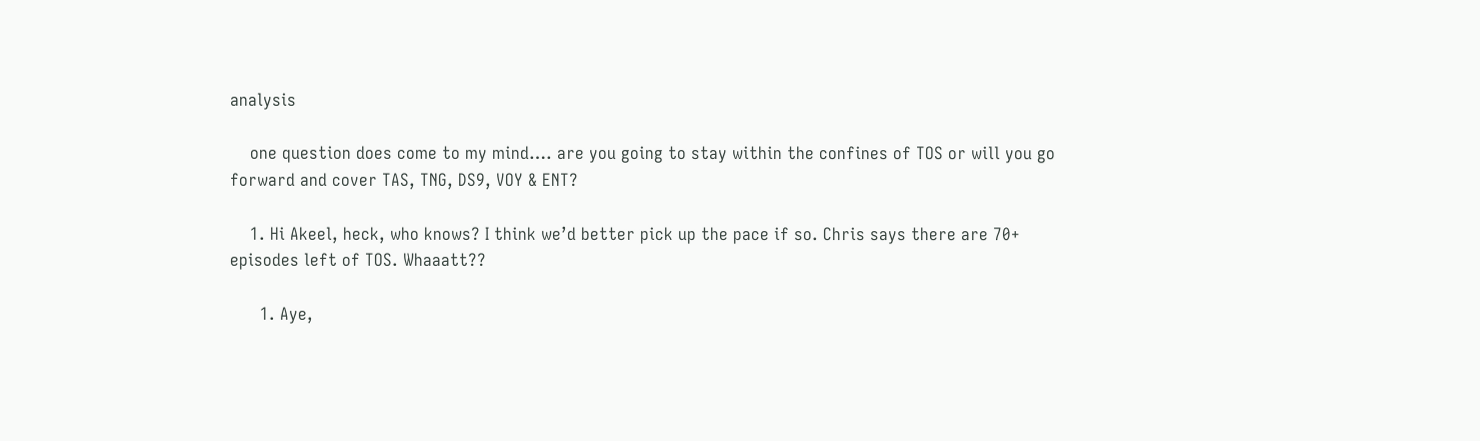analysis

    one question does come to my mind…. are you going to stay within the confines of TOS or will you go forward and cover TAS, TNG, DS9, VOY & ENT?

    1. Hi Akeel, heck, who knows? I think we’d better pick up the pace if so. Chris says there are 70+ episodes left of TOS. Whaaatt??

      1. Aye,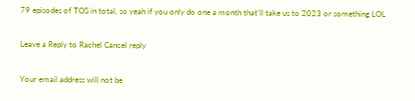79 episodes of TOS in total, so yeah if you only do one a month that’ll take us to 2023 or something LOL

Leave a Reply to Rachel Cancel reply

Your email address will not be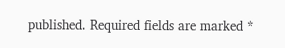published. Required fields are marked *